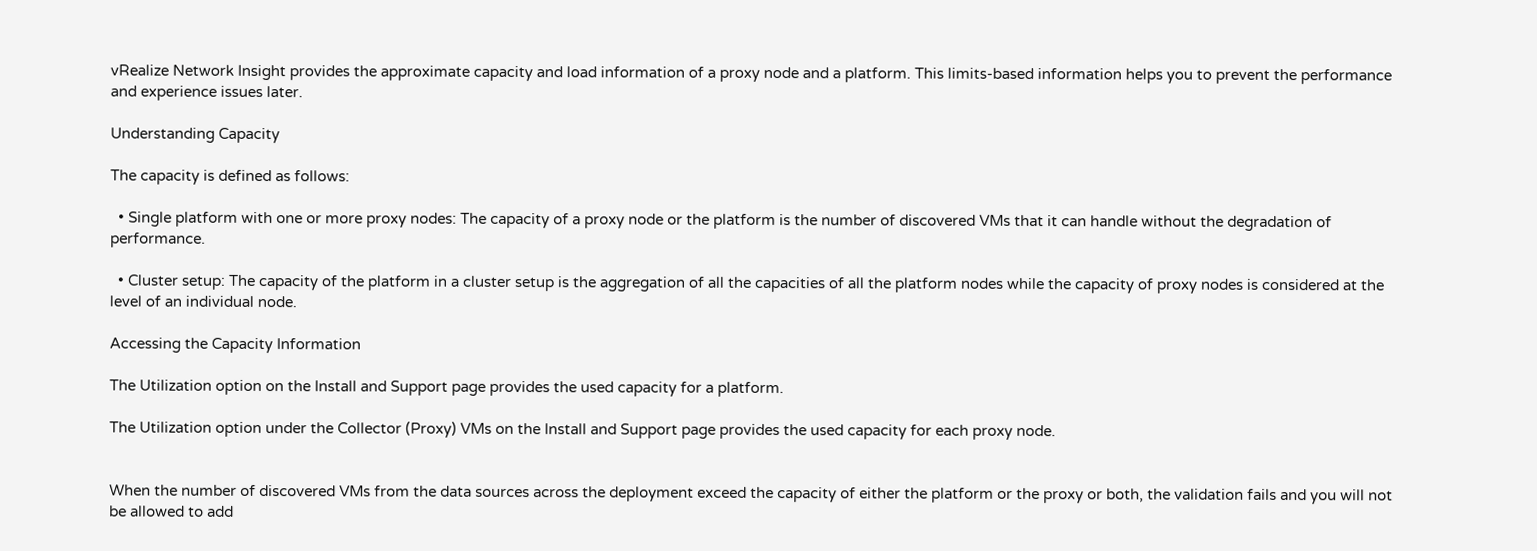vRealize Network Insight provides the approximate capacity and load information of a proxy node and a platform. This limits-based information helps you to prevent the performance and experience issues later.

Understanding Capacity

The capacity is defined as follows:

  • Single platform with one or more proxy nodes: The capacity of a proxy node or the platform is the number of discovered VMs that it can handle without the degradation of performance.

  • Cluster setup: The capacity of the platform in a cluster setup is the aggregation of all the capacities of all the platform nodes while the capacity of proxy nodes is considered at the level of an individual node.

Accessing the Capacity Information

The Utilization option on the Install and Support page provides the used capacity for a platform.

The Utilization option under the Collector (Proxy) VMs on the Install and Support page provides the used capacity for each proxy node.


When the number of discovered VMs from the data sources across the deployment exceed the capacity of either the platform or the proxy or both, the validation fails and you will not be allowed to add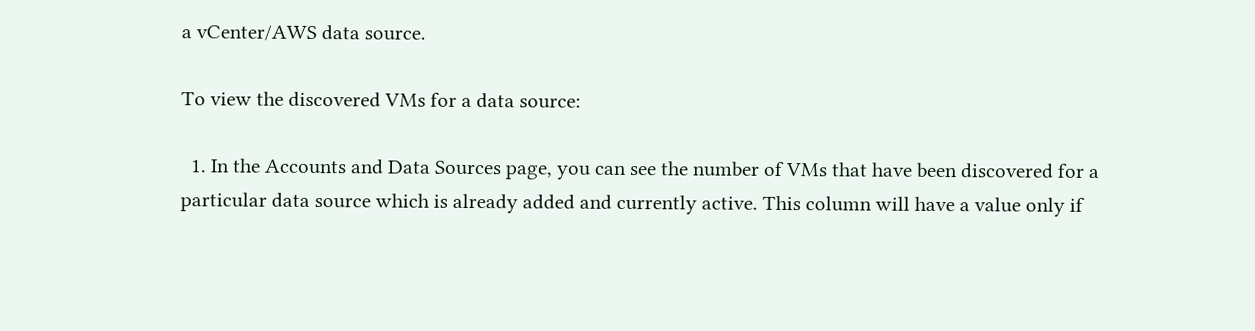a vCenter/AWS data source.

To view the discovered VMs for a data source:

  1. In the Accounts and Data Sources page, you can see the number of VMs that have been discovered for a particular data source which is already added and currently active. This column will have a value only if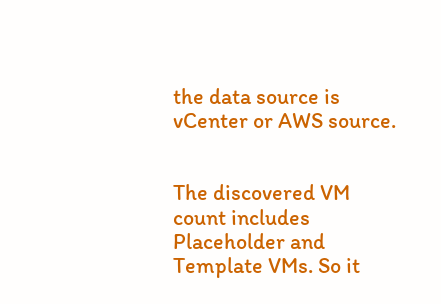the data source is vCenter or AWS source.


The discovered VM count includes Placeholder and Template VMs. So it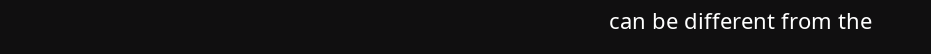can be different from the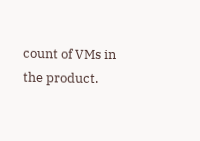count of VMs in the product.